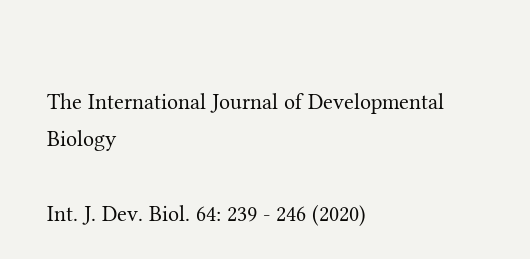The International Journal of Developmental Biology

Int. J. Dev. Biol. 64: 239 - 246 (2020)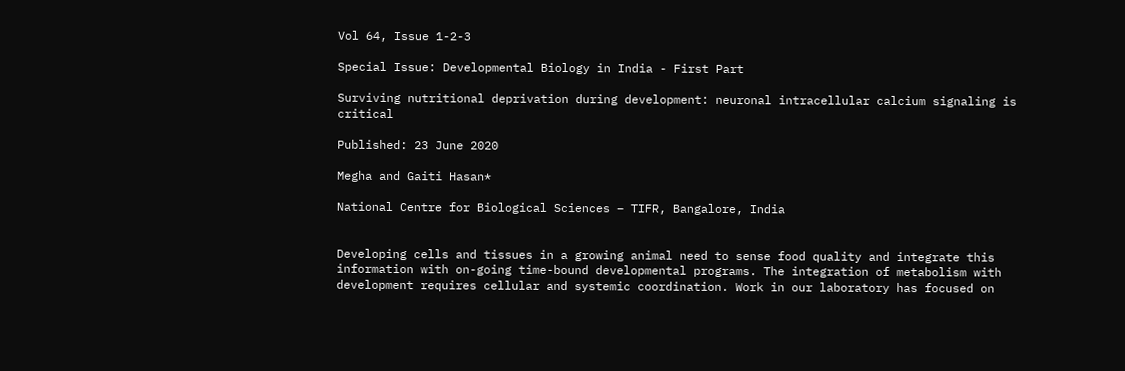Vol 64, Issue 1-2-3

Special Issue: Developmental Biology in India - First Part

Surviving nutritional deprivation during development: neuronal intracellular calcium signaling is critical

Published: 23 June 2020

Megha and Gaiti Hasan*

National Centre for Biological Sciences – TIFR, Bangalore, India


Developing cells and tissues in a growing animal need to sense food quality and integrate this information with on-going time-bound developmental programs. The integration of metabolism with development requires cellular and systemic coordination. Work in our laboratory has focused on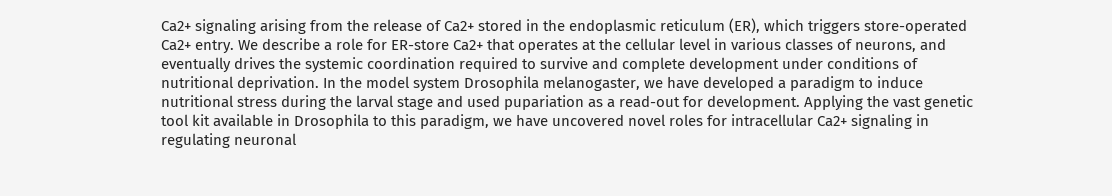Ca2+ signaling arising from the release of Ca2+ stored in the endoplasmic reticulum (ER), which triggers store-operated Ca2+ entry. We describe a role for ER-store Ca2+ that operates at the cellular level in various classes of neurons, and eventually drives the systemic coordination required to survive and complete development under conditions of nutritional deprivation. In the model system Drosophila melanogaster, we have developed a paradigm to induce nutritional stress during the larval stage and used pupariation as a read-out for development. Applying the vast genetic tool kit available in Drosophila to this paradigm, we have uncovered novel roles for intracellular Ca2+ signaling in regulating neuronal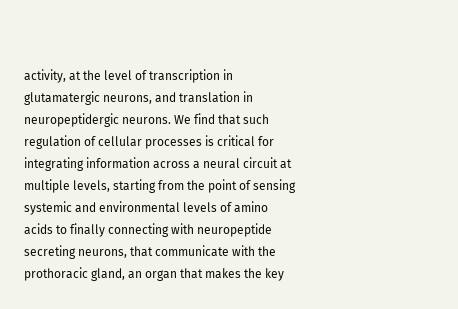activity, at the level of transcription in glutamatergic neurons, and translation in neuropeptidergic neurons. We find that such regulation of cellular processes is critical for integrating information across a neural circuit at multiple levels, starting from the point of sensing systemic and environmental levels of amino acids to finally connecting with neuropeptide secreting neurons, that communicate with the prothoracic gland, an organ that makes the key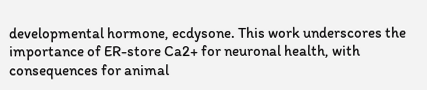developmental hormone, ecdysone. This work underscores the importance of ER-store Ca2+ for neuronal health, with consequences for animal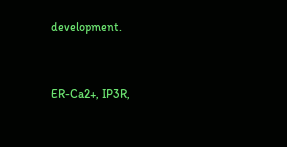development.


ER-Ca2+, IP3R,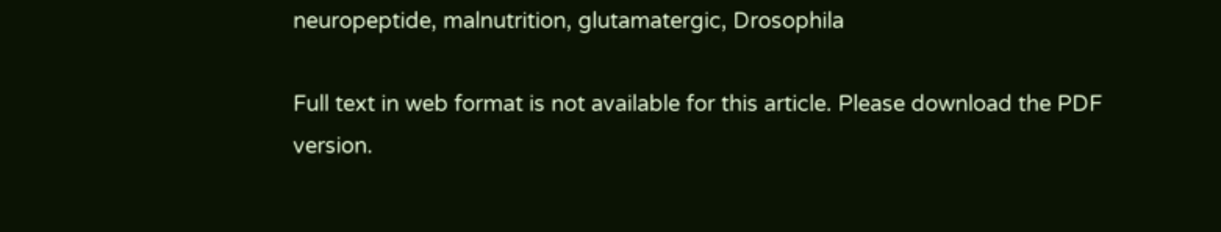neuropeptide, malnutrition, glutamatergic, Drosophila

Full text in web format is not available for this article. Please download the PDF version.